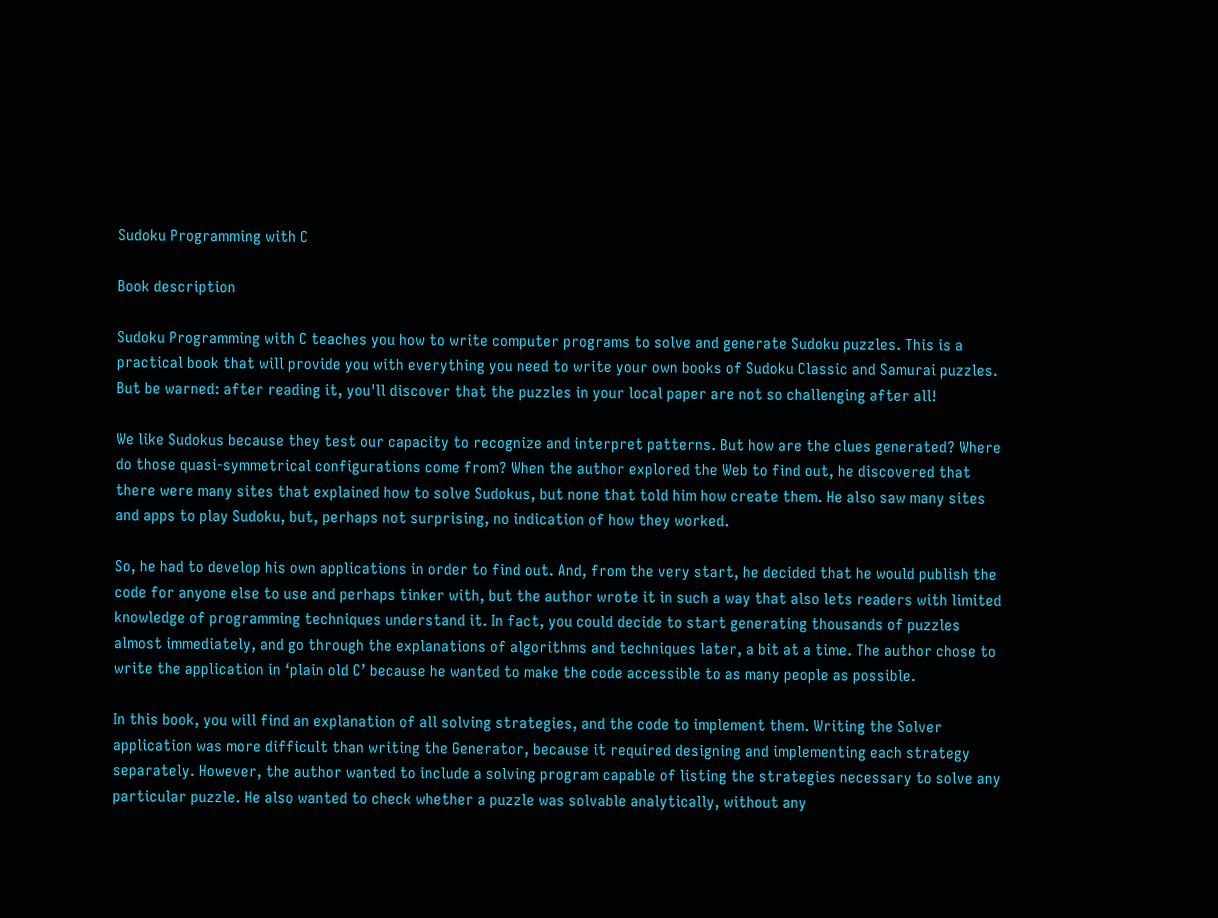Sudoku Programming with C

Book description

Sudoku Programming with C teaches you how to write computer programs to solve and generate Sudoku puzzles. This is a practical book that will provide you with everything you need to write your own books of Sudoku Classic and Samurai puzzles. But be warned: after reading it, you'll discover that the puzzles in your local paper are not so challenging after all!

We like Sudokus because they test our capacity to recognize and interpret patterns. But how are the clues generated? Where do those quasi-symmetrical configurations come from? When the author explored the Web to find out, he discovered that there were many sites that explained how to solve Sudokus, but none that told him how create them. He also saw many sites and apps to play Sudoku, but, perhaps not surprising, no indication of how they worked.

So, he had to develop his own applications in order to find out. And, from the very start, he decided that he would publish the code for anyone else to use and perhaps tinker with, but the author wrote it in such a way that also lets readers with limited knowledge of programming techniques understand it. In fact, you could decide to start generating thousands of puzzles almost immediately, and go through the explanations of algorithms and techniques later, a bit at a time. The author chose to write the application in ‘plain old C’ because he wanted to make the code accessible to as many people as possible.

In this book, you will find an explanation of all solving strategies, and the code to implement them. Writing the Solver application was more difficult than writing the Generator, because it required designing and implementing each strategy separately. However, the author wanted to include a solving program capable of listing the strategies necessary to solve any particular puzzle. He also wanted to check whether a puzzle was solvable analytically, without any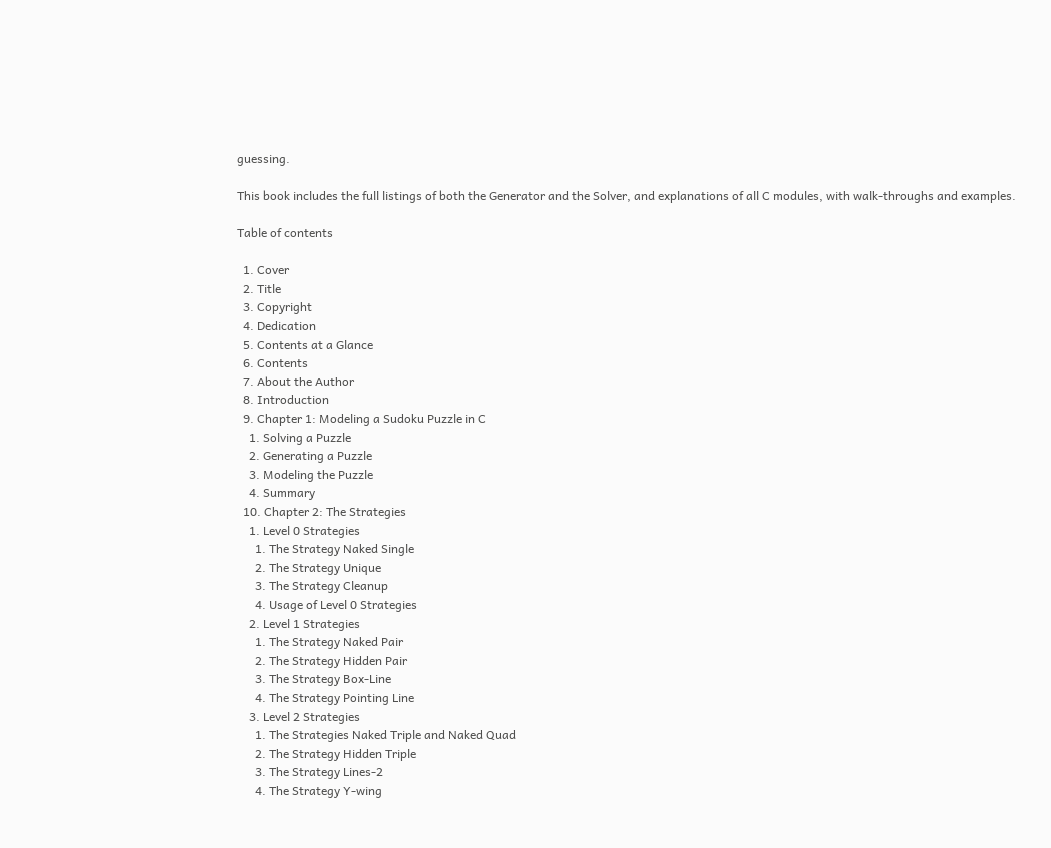guessing.

This book includes the full listings of both the Generator and the Solver, and explanations of all C modules, with walk-throughs and examples.

Table of contents

  1. Cover
  2. Title
  3. Copyright
  4. Dedication
  5. Contents at a Glance
  6. Contents
  7. About the Author
  8. Introduction
  9. Chapter 1: Modeling a Sudoku Puzzle in C
    1. Solving a Puzzle
    2. Generating a Puzzle
    3. Modeling the Puzzle
    4. Summary
  10. Chapter 2: The Strategies
    1. Level 0 Strategies
      1. The Strategy Naked Single
      2. The Strategy Unique
      3. The Strategy Cleanup
      4. Usage of Level 0 Strategies
    2. Level 1 Strategies
      1. The Strategy Naked Pair
      2. The Strategy Hidden Pair
      3. The Strategy Box-Line
      4. The Strategy Pointing Line
    3. Level 2 Strategies
      1. The Strategies Naked Triple and Naked Quad
      2. The Strategy Hidden Triple
      3. The Strategy Lines-2
      4. The Strategy Y-wing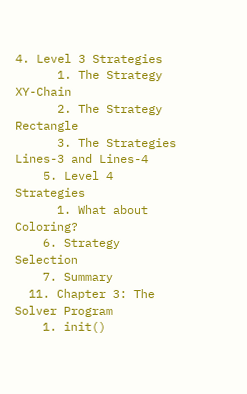4. Level 3 Strategies
      1. The Strategy XY-Chain
      2. The Strategy Rectangle
      3. The Strategies Lines-3 and Lines-4
    5. Level 4 Strategies
      1. What about Coloring?
    6. Strategy Selection
    7. Summary
  11. Chapter 3: The Solver Program
    1. init()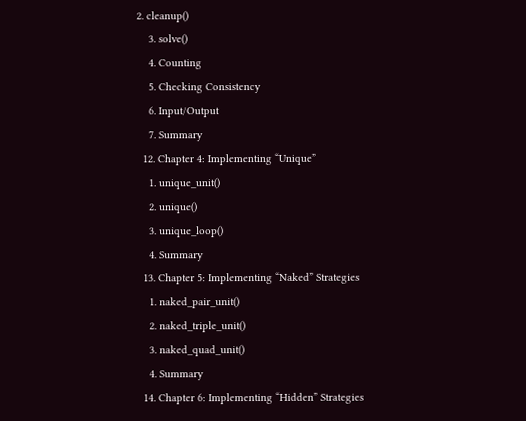2. cleanup()
    3. solve()
    4. Counting
    5. Checking Consistency
    6. Input/Output
    7. Summary
  12. Chapter 4: Implementing “Unique”
    1. unique_unit()
    2. unique()
    3. unique_loop()
    4. Summary
  13. Chapter 5: Implementing “Naked” Strategies
    1. naked_pair_unit()
    2. naked_triple_unit()
    3. naked_quad_unit()
    4. Summary
  14. Chapter 6: Implementing “Hidden” Strategies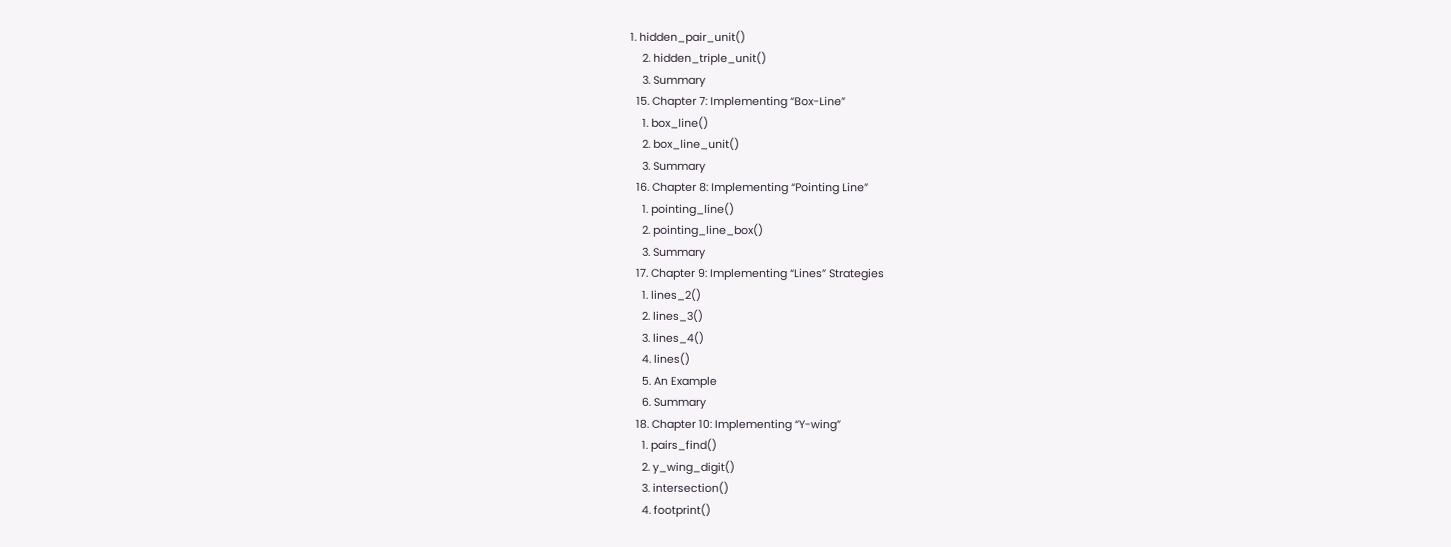1. hidden_pair_unit()
    2. hidden_triple_unit()
    3. Summary
  15. Chapter 7: Implementing “Box-Line”
    1. box_line()
    2. box_line_unit()
    3. Summary
  16. Chapter 8: Implementing “Pointing Line”
    1. pointing_line()
    2. pointing_line_box()
    3. Summary
  17. Chapter 9: Implementing “Lines” Strategies
    1. lines_2()
    2. lines_3()
    3. lines_4()
    4. lines()
    5. An Example
    6. Summary
  18. Chapter 10: Implementing “Y-wing”
    1. pairs_find()
    2. y_wing_digit()
    3. intersection()
    4. footprint()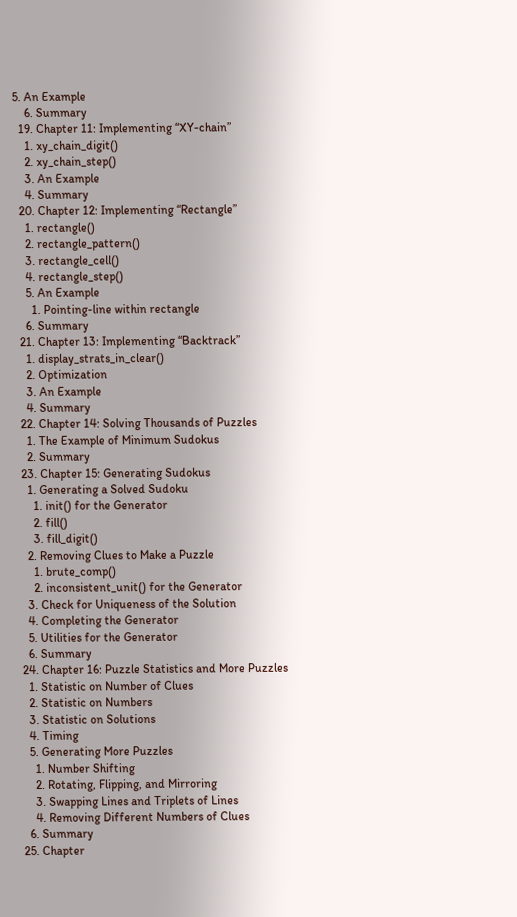5. An Example
    6. Summary
  19. Chapter 11: Implementing “XY-chain”
    1. xy_chain_digit()
    2. xy_chain_step()
    3. An Example
    4. Summary
  20. Chapter 12: Implementing “Rectangle”
    1. rectangle()
    2. rectangle_pattern()
    3. rectangle_cell()
    4. rectangle_step()
    5. An Example
      1. Pointing-line within rectangle
    6. Summary
  21. Chapter 13: Implementing “Backtrack”
    1. display_strats_in_clear()
    2. Optimization
    3. An Example
    4. Summary
  22. Chapter 14: Solving Thousands of Puzzles
    1. The Example of Minimum Sudokus
    2. Summary
  23. Chapter 15: Generating Sudokus
    1. Generating a Solved Sudoku
      1. init() for the Generator
      2. fill()
      3. fill_digit()
    2. Removing Clues to Make a Puzzle
      1. brute_comp()
      2. inconsistent_unit() for the Generator
    3. Check for Uniqueness of the Solution
    4. Completing the Generator
    5. Utilities for the Generator
    6. Summary
  24. Chapter 16: Puzzle Statistics and More Puzzles
    1. Statistic on Number of Clues
    2. Statistic on Numbers
    3. Statistic on Solutions
    4. Timing
    5. Generating More Puzzles
      1. Number Shifting
      2. Rotating, Flipping, and Mirroring
      3. Swapping Lines and Triplets of Lines
      4. Removing Different Numbers of Clues
    6. Summary
  25. Chapter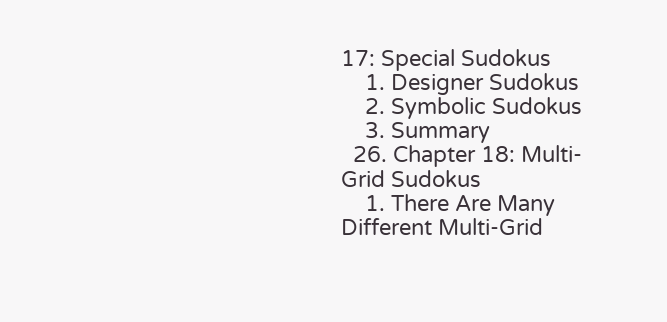17: Special Sudokus
    1. Designer Sudokus
    2. Symbolic Sudokus
    3. Summary
  26. Chapter 18: Multi-Grid Sudokus
    1. There Are Many Different Multi-Grid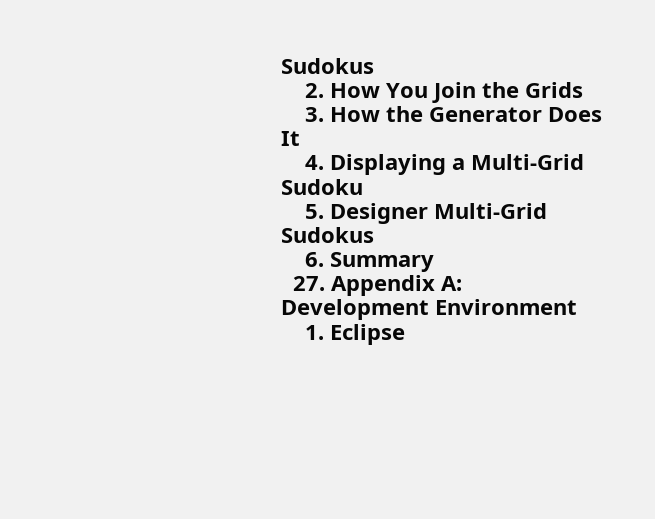Sudokus
    2. How You Join the Grids
    3. How the Generator Does It
    4. Displaying a Multi-Grid Sudoku
    5. Designer Multi-Grid Sudokus
    6. Summary
  27. Appendix A: Development Environment
    1. Eclipse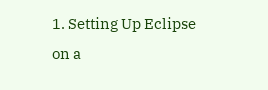1. Setting Up Eclipse on a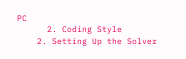PC
      2. Coding Style
    2. Setting Up the Solver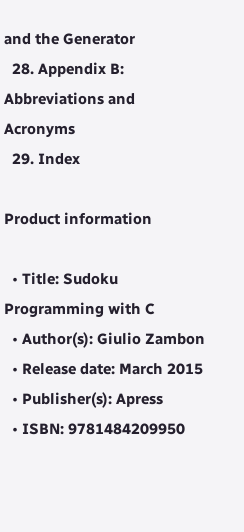and the Generator
  28. Appendix B: Abbreviations and Acronyms
  29. Index

Product information

  • Title: Sudoku Programming with C
  • Author(s): Giulio Zambon
  • Release date: March 2015
  • Publisher(s): Apress
  • ISBN: 9781484209950